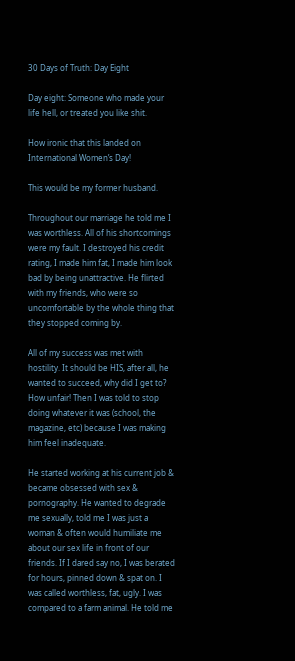30 Days of Truth: Day Eight

Day eight: Someone who made your life hell, or treated you like shit.

How ironic that this landed on International Women’s Day!

This would be my former husband.

Throughout our marriage he told me I was worthless. All of his shortcomings were my fault. I destroyed his credit rating, I made him fat, I made him look bad by being unattractive. He flirted with my friends, who were so uncomfortable by the whole thing that they stopped coming by.

All of my success was met with hostility. It should be HIS, after all, he wanted to succeed, why did I get to? How unfair! Then I was told to stop doing whatever it was (school, the magazine, etc) because I was making him feel inadequate.

He started working at his current job & became obsessed with sex & pornography. He wanted to degrade me sexually, told me I was just a woman & often would humiliate me about our sex life in front of our friends. If I dared say no, I was berated for hours, pinned down & spat on. I was called worthless, fat, ugly. I was compared to a farm animal. He told me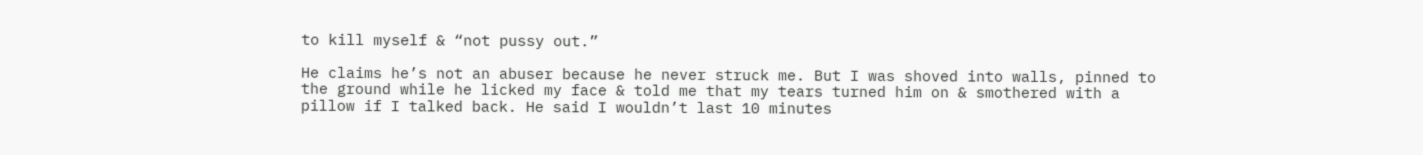to kill myself & “not pussy out.”

He claims he’s not an abuser because he never struck me. But I was shoved into walls, pinned to the ground while he licked my face & told me that my tears turned him on & smothered with a pillow if I talked back. He said I wouldn’t last 10 minutes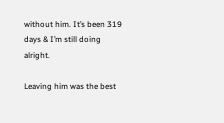without him. It’s been 319 days & I’m still doing alright.

Leaving him was the best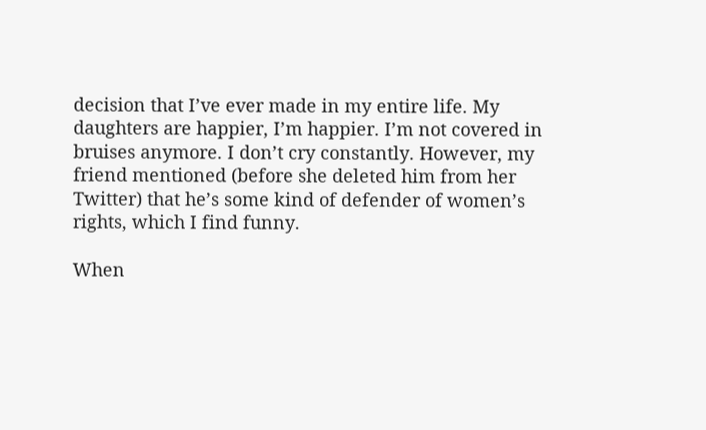decision that I’ve ever made in my entire life. My daughters are happier, I’m happier. I’m not covered in bruises anymore. I don’t cry constantly. However, my friend mentioned (before she deleted him from her Twitter) that he’s some kind of defender of women’s rights, which I find funny.

When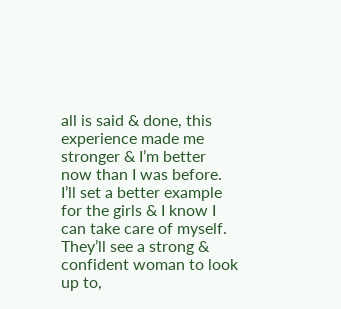all is said & done, this experience made me stronger & I’m better now than I was before. I’ll set a better example for the girls & I know I can take care of myself. They’ll see a strong & confident woman to look up to,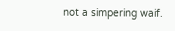not a simpering waif.